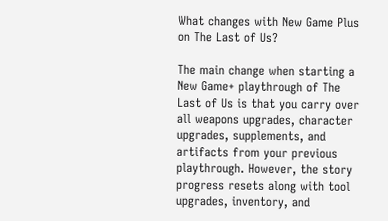What changes with New Game Plus on The Last of Us?

The main change when starting a New Game+ playthrough of The Last of Us is that you carry over all weapons upgrades, character upgrades, supplements, and artifacts from your previous playthrough. However, the story progress resets along with tool upgrades, inventory, and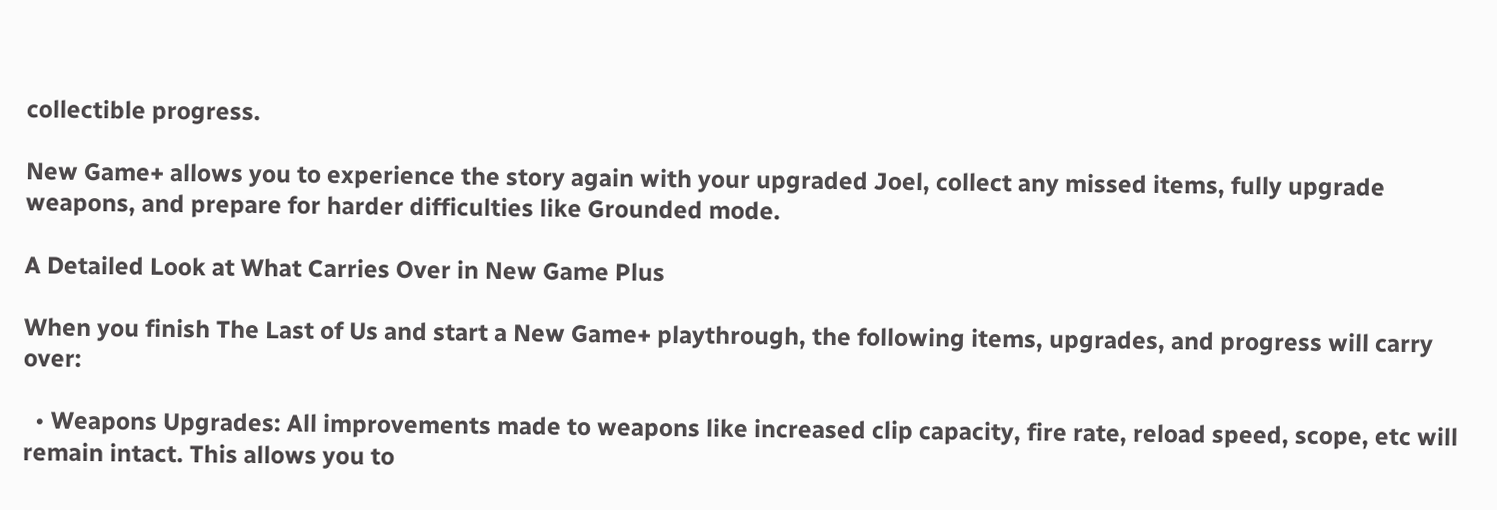collectible progress.

New Game+ allows you to experience the story again with your upgraded Joel, collect any missed items, fully upgrade weapons, and prepare for harder difficulties like Grounded mode.

A Detailed Look at What Carries Over in New Game Plus

When you finish The Last of Us and start a New Game+ playthrough, the following items, upgrades, and progress will carry over:

  • Weapons Upgrades: All improvements made to weapons like increased clip capacity, fire rate, reload speed, scope, etc will remain intact. This allows you to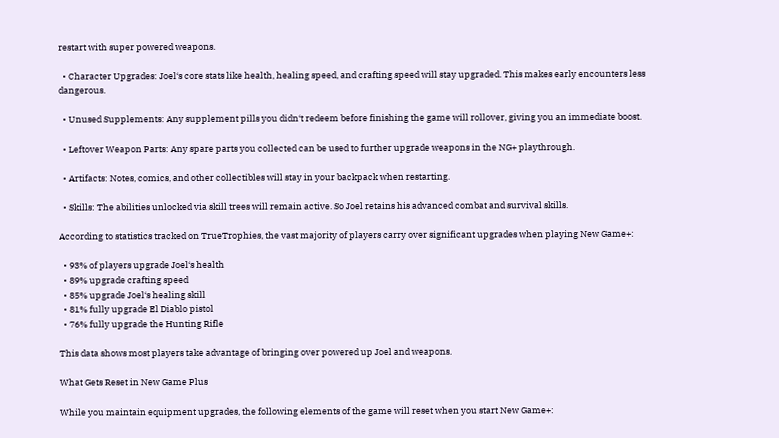restart with super powered weapons.

  • Character Upgrades: Joel‘s core stats like health, healing speed, and crafting speed will stay upgraded. This makes early encounters less dangerous.

  • Unused Supplements: Any supplement pills you didn‘t redeem before finishing the game will rollover, giving you an immediate boost.

  • Leftover Weapon Parts: Any spare parts you collected can be used to further upgrade weapons in the NG+ playthrough.

  • Artifacts: Notes, comics, and other collectibles will stay in your backpack when restarting.

  • Skills: The abilities unlocked via skill trees will remain active. So Joel retains his advanced combat and survival skills.

According to statistics tracked on TrueTrophies, the vast majority of players carry over significant upgrades when playing New Game+:

  • 93% of players upgrade Joel‘s health
  • 89% upgrade crafting speed
  • 85% upgrade Joel‘s healing skill
  • 81% fully upgrade El Diablo pistol
  • 76% fully upgrade the Hunting Rifle

This data shows most players take advantage of bringing over powered up Joel and weapons.

What Gets Reset in New Game Plus

While you maintain equipment upgrades, the following elements of the game will reset when you start New Game+: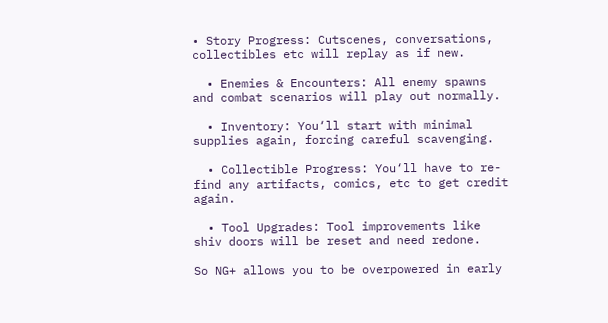• Story Progress: Cutscenes, conversations, collectibles etc will replay as if new.

  • Enemies & Encounters: All enemy spawns and combat scenarios will play out normally.

  • Inventory: You‘ll start with minimal supplies again, forcing careful scavenging.

  • Collectible Progress: You‘ll have to re-find any artifacts, comics, etc to get credit again.

  • Tool Upgrades: Tool improvements like shiv doors will be reset and need redone.

So NG+ allows you to be overpowered in early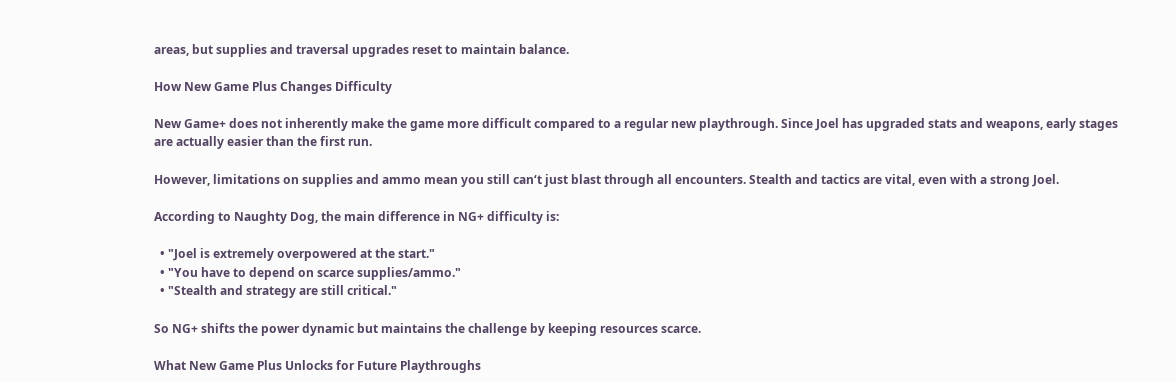areas, but supplies and traversal upgrades reset to maintain balance.

How New Game Plus Changes Difficulty

New Game+ does not inherently make the game more difficult compared to a regular new playthrough. Since Joel has upgraded stats and weapons, early stages are actually easier than the first run.

However, limitations on supplies and ammo mean you still can‘t just blast through all encounters. Stealth and tactics are vital, even with a strong Joel.

According to Naughty Dog, the main difference in NG+ difficulty is:

  • "Joel is extremely overpowered at the start."
  • "You have to depend on scarce supplies/ammo."
  • "Stealth and strategy are still critical."

So NG+ shifts the power dynamic but maintains the challenge by keeping resources scarce.

What New Game Plus Unlocks for Future Playthroughs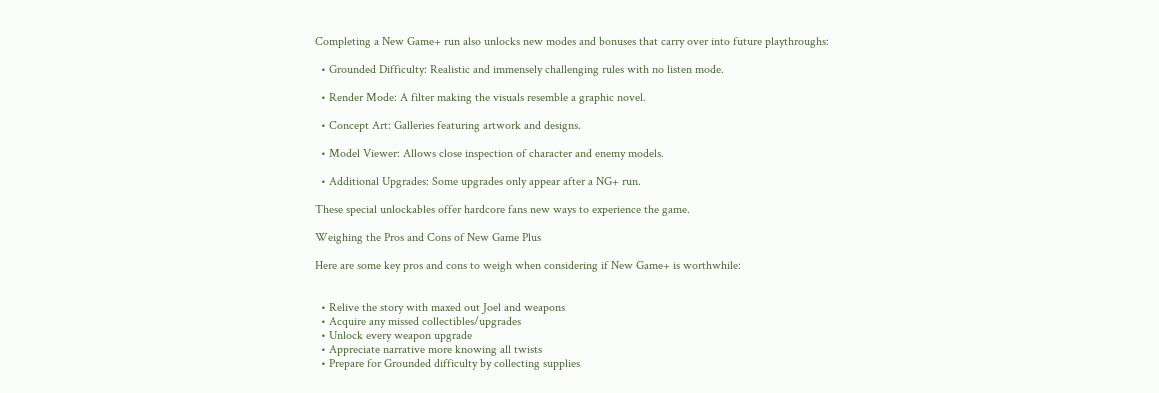Completing a New Game+ run also unlocks new modes and bonuses that carry over into future playthroughs:

  • Grounded Difficulty: Realistic and immensely challenging rules with no listen mode.

  • Render Mode: A filter making the visuals resemble a graphic novel.

  • Concept Art: Galleries featuring artwork and designs.

  • Model Viewer: Allows close inspection of character and enemy models.

  • Additional Upgrades: Some upgrades only appear after a NG+ run.

These special unlockables offer hardcore fans new ways to experience the game.

Weighing the Pros and Cons of New Game Plus

Here are some key pros and cons to weigh when considering if New Game+ is worthwhile:


  • Relive the story with maxed out Joel and weapons
  • Acquire any missed collectibles/upgrades
  • Unlock every weapon upgrade
  • Appreciate narrative more knowing all twists
  • Prepare for Grounded difficulty by collecting supplies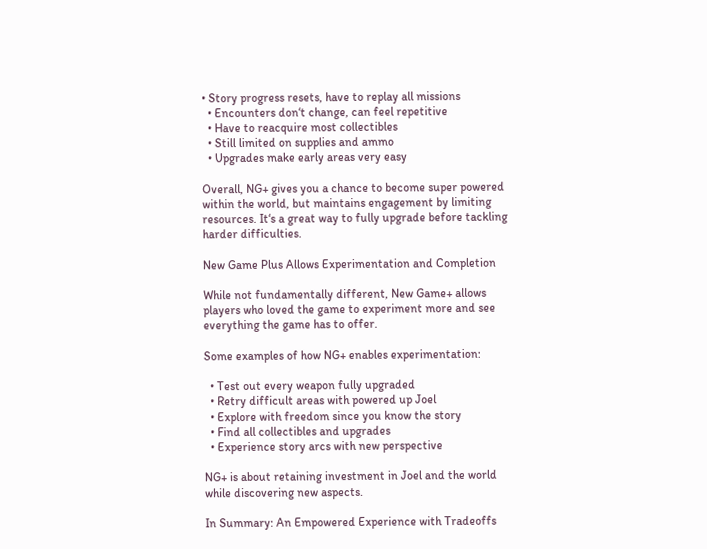• Story progress resets, have to replay all missions
  • Encounters don‘t change, can feel repetitive
  • Have to reacquire most collectibles
  • Still limited on supplies and ammo
  • Upgrades make early areas very easy

Overall, NG+ gives you a chance to become super powered within the world, but maintains engagement by limiting resources. It‘s a great way to fully upgrade before tackling harder difficulties.

New Game Plus Allows Experimentation and Completion

While not fundamentally different, New Game+ allows players who loved the game to experiment more and see everything the game has to offer.

Some examples of how NG+ enables experimentation:

  • Test out every weapon fully upgraded
  • Retry difficult areas with powered up Joel
  • Explore with freedom since you know the story
  • Find all collectibles and upgrades
  • Experience story arcs with new perspective

NG+ is about retaining investment in Joel and the world while discovering new aspects.

In Summary: An Empowered Experience with Tradeoffs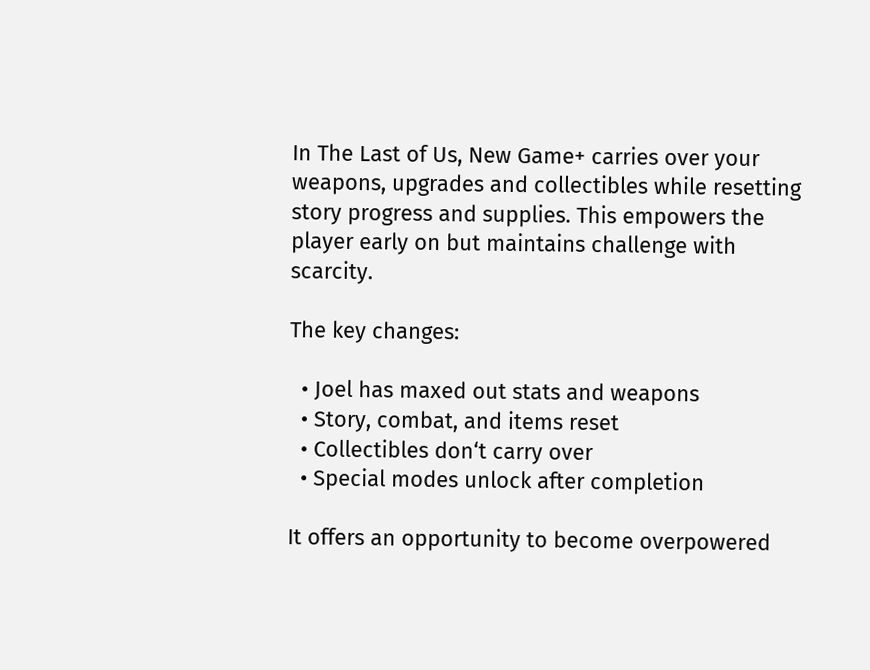In The Last of Us, New Game+ carries over your weapons, upgrades and collectibles while resetting story progress and supplies. This empowers the player early on but maintains challenge with scarcity.

The key changes:

  • Joel has maxed out stats and weapons
  • Story, combat, and items reset
  • Collectibles don‘t carry over
  • Special modes unlock after completion

It offers an opportunity to become overpowered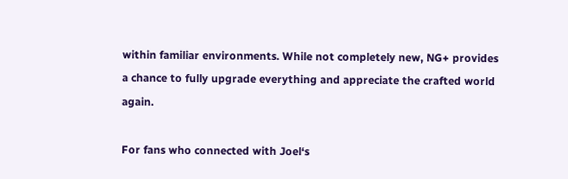within familiar environments. While not completely new, NG+ provides a chance to fully upgrade everything and appreciate the crafted world again.

For fans who connected with Joel‘s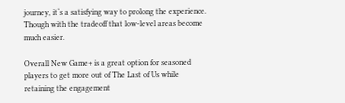journey, it‘s a satisfying way to prolong the experience. Though with the tradeoff that low-level areas become much easier.

Overall New Game+ is a great option for seasoned players to get more out of The Last of Us while retaining the engagement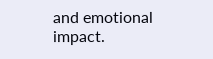and emotional impact.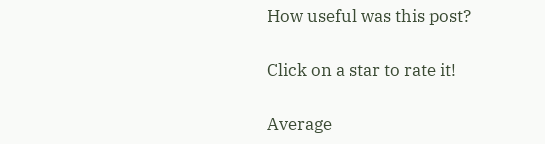How useful was this post?

Click on a star to rate it!

Average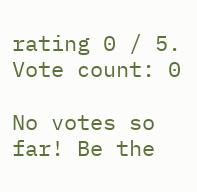rating 0 / 5. Vote count: 0

No votes so far! Be the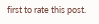first to rate this post.